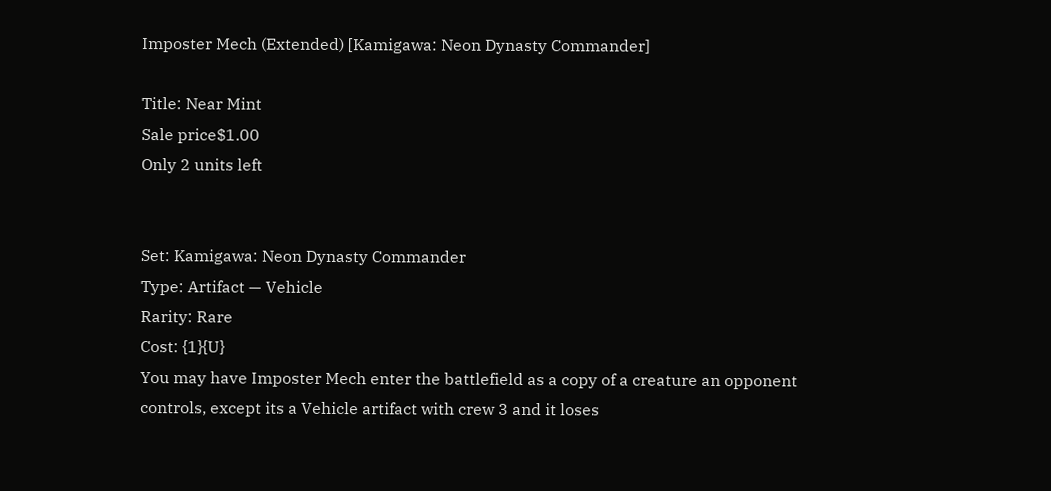Imposter Mech (Extended) [Kamigawa: Neon Dynasty Commander]

Title: Near Mint
Sale price$1.00
Only 2 units left


Set: Kamigawa: Neon Dynasty Commander
Type: Artifact — Vehicle
Rarity: Rare
Cost: {1}{U}
You may have Imposter Mech enter the battlefield as a copy of a creature an opponent controls, except its a Vehicle artifact with crew 3 and it loses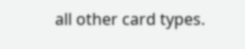all other card types.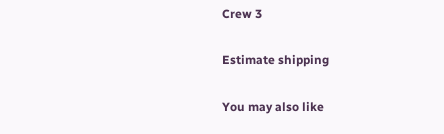Crew 3

Estimate shipping

You may also like